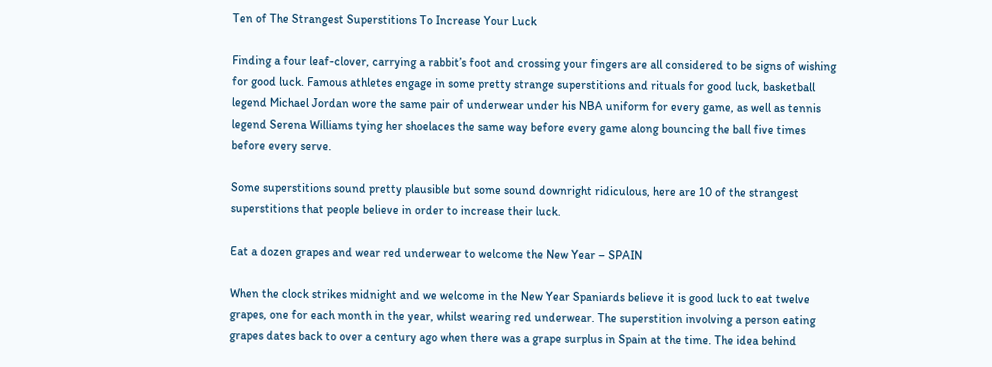Ten of The Strangest Superstitions To Increase Your Luck

Finding a four leaf-clover, carrying a rabbit’s foot and crossing your fingers are all considered to be signs of wishing for good luck. Famous athletes engage in some pretty strange superstitions and rituals for good luck, basketball legend Michael Jordan wore the same pair of underwear under his NBA uniform for every game, as well as tennis legend Serena Williams tying her shoelaces the same way before every game along bouncing the ball five times before every serve.

Some superstitions sound pretty plausible but some sound downright ridiculous, here are 10 of the strangest superstitions that people believe in order to increase their luck.

Eat a dozen grapes and wear red underwear to welcome the New Year – SPAIN

When the clock strikes midnight and we welcome in the New Year Spaniards believe it is good luck to eat twelve grapes, one for each month in the year, whilst wearing red underwear. The superstition involving a person eating grapes dates back to over a century ago when there was a grape surplus in Spain at the time. The idea behind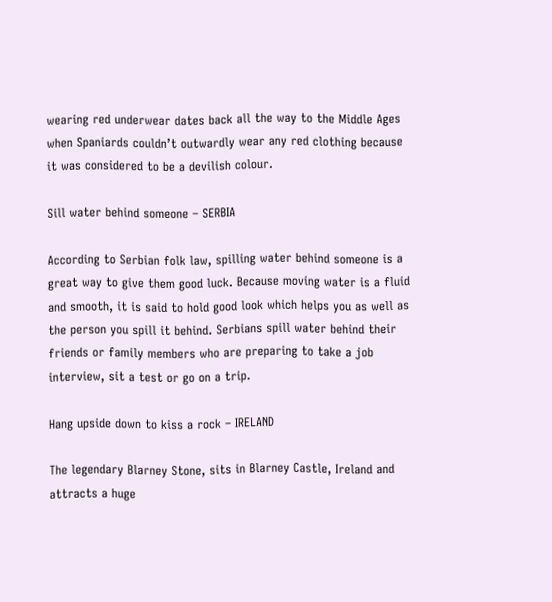wearing red underwear dates back all the way to the Middle Ages when Spaniards couldn’t outwardly wear any red clothing because it was considered to be a devilish colour.

Sill water behind someone – SERBIA

According to Serbian folk law, spilling water behind someone is a great way to give them good luck. Because moving water is a fluid and smooth, it is said to hold good look which helps you as well as the person you spill it behind. Serbians spill water behind their friends or family members who are preparing to take a job interview, sit a test or go on a trip.

Hang upside down to kiss a rock – IRELAND

The legendary Blarney Stone, sits in Blarney Castle, Ireland and attracts a huge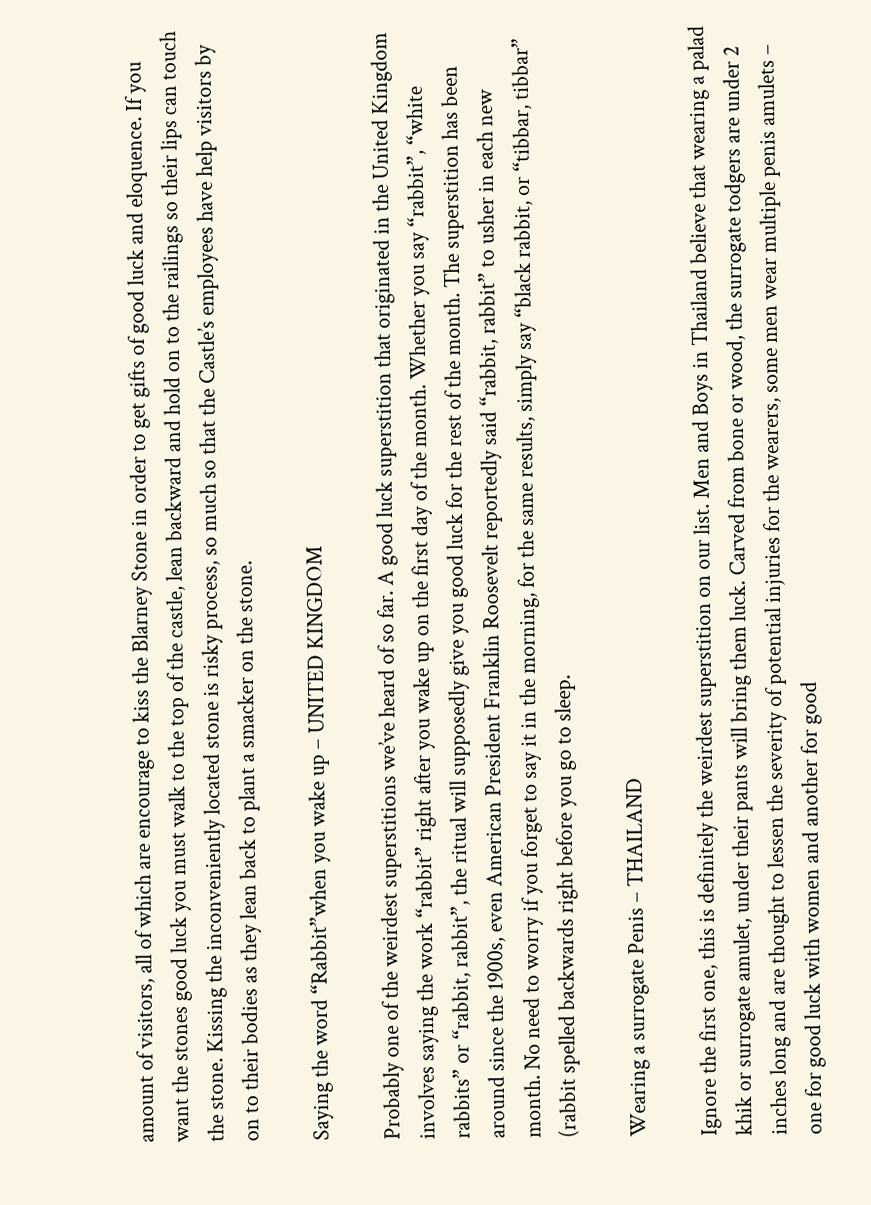amount of visitors, all of which are encourage to kiss the Blarney Stone in order to get gifts of good luck and eloquence. If you want the stones good luck you must walk to the top of the castle, lean backward and hold on to the railings so their lips can touch the stone. Kissing the inconveniently located stone is risky process, so much so that the Castle’s employees have help visitors by on to their bodies as they lean back to plant a smacker on the stone.

Saying the word “Rabbit”when you wake up – UNITED KINGDOM

Probably one of the weirdest superstitions we’ve heard of so far. A good luck superstition that originated in the United Kingdom involves saying the work “rabbit” right after you wake up on the first day of the month. Whether you say “rabbit”, “white rabbits” or “rabbit, rabbit”, the ritual will supposedly give you good luck for the rest of the month. The superstition has been around since the 1900s, even American President Franklin Roosevelt reportedly said “rabbit, rabbit” to usher in each new month. No need to worry if you forget to say it in the morning, for the same results, simply say “black rabbit, or “tibbar, tibbar” (rabbit spelled backwards right before you go to sleep.

Wearing a surrogate Penis – THAILAND

Ignore the first one, this is definitely the weirdest superstition on our list. Men and Boys in Thailand believe that wearing a palad khik or surrogate amulet, under their pants will bring them luck. Carved from bone or wood, the surrogate todgers are under 2 inches long and are thought to lessen the severity of potential injuries for the wearers, some men wear multiple penis amulets – one for good luck with women and another for good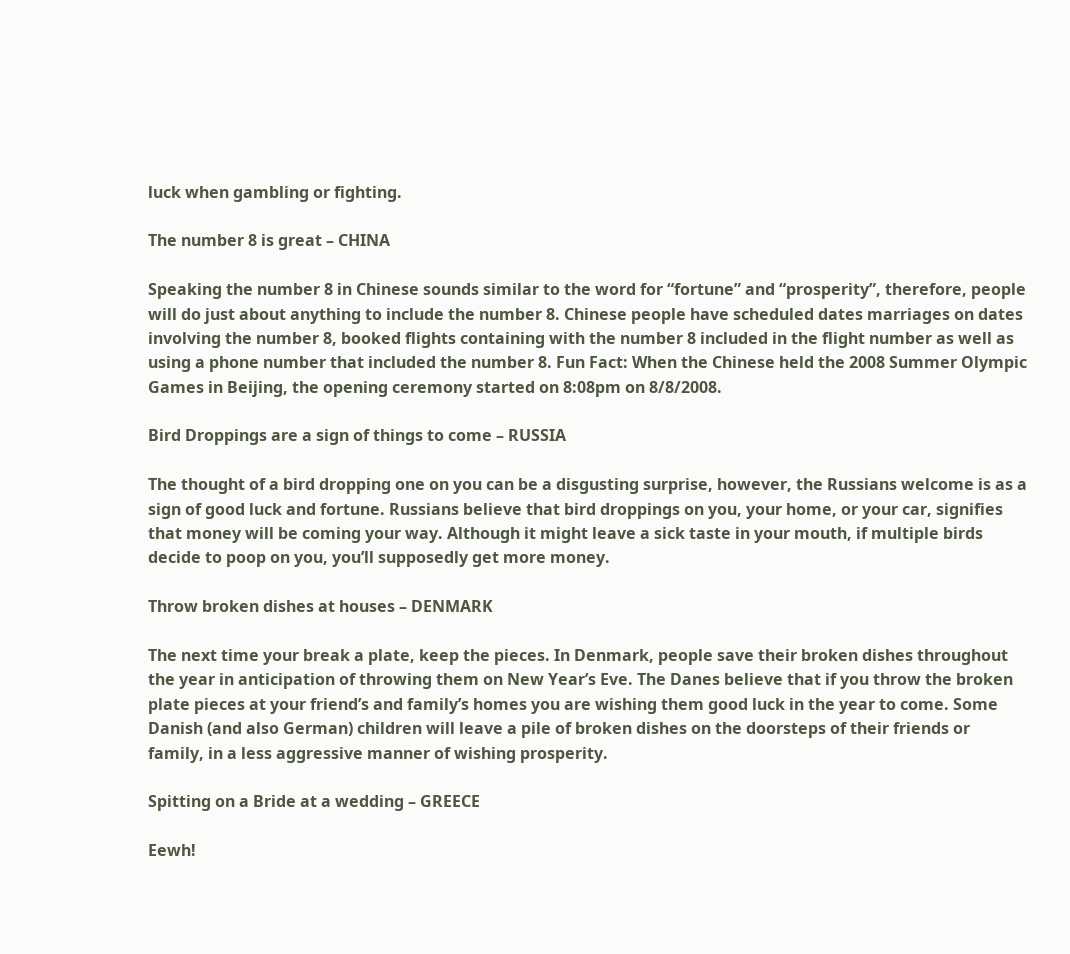luck when gambling or fighting.

The number 8 is great – CHINA

Speaking the number 8 in Chinese sounds similar to the word for “fortune” and “prosperity”, therefore, people will do just about anything to include the number 8. Chinese people have scheduled dates marriages on dates involving the number 8, booked flights containing with the number 8 included in the flight number as well as using a phone number that included the number 8. Fun Fact: When the Chinese held the 2008 Summer Olympic Games in Beijing, the opening ceremony started on 8:08pm on 8/8/2008.

Bird Droppings are a sign of things to come – RUSSIA

The thought of a bird dropping one on you can be a disgusting surprise, however, the Russians welcome is as a sign of good luck and fortune. Russians believe that bird droppings on you, your home, or your car, signifies that money will be coming your way. Although it might leave a sick taste in your mouth, if multiple birds decide to poop on you, you’ll supposedly get more money.

Throw broken dishes at houses – DENMARK

The next time your break a plate, keep the pieces. In Denmark, people save their broken dishes throughout the year in anticipation of throwing them on New Year’s Eve. The Danes believe that if you throw the broken plate pieces at your friend’s and family’s homes you are wishing them good luck in the year to come. Some Danish (and also German) children will leave a pile of broken dishes on the doorsteps of their friends or family, in a less aggressive manner of wishing prosperity.

Spitting on a Bride at a wedding – GREECE

Eewh!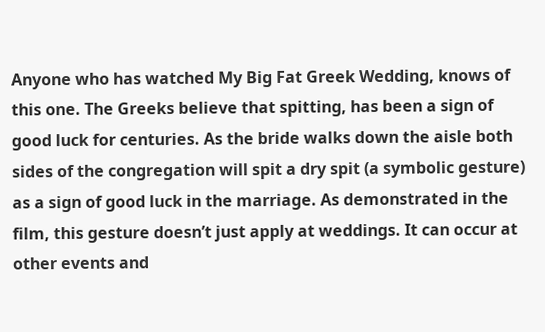Anyone who has watched My Big Fat Greek Wedding, knows of this one. The Greeks believe that spitting, has been a sign of good luck for centuries. As the bride walks down the aisle both sides of the congregation will spit a dry spit (a symbolic gesture) as a sign of good luck in the marriage. As demonstrated in the film, this gesture doesn’t just apply at weddings. It can occur at other events and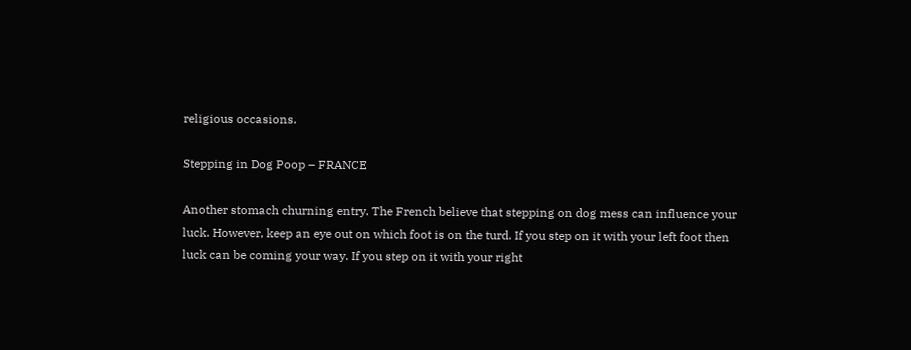religious occasions.

Stepping in Dog Poop – FRANCE

Another stomach churning entry. The French believe that stepping on dog mess can influence your luck. However, keep an eye out on which foot is on the turd. If you step on it with your left foot then luck can be coming your way. If you step on it with your right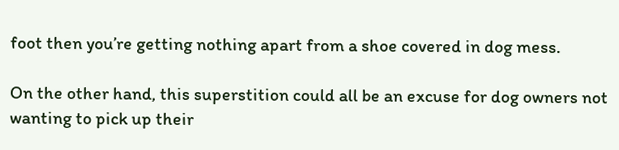foot then you’re getting nothing apart from a shoe covered in dog mess.

On the other hand, this superstition could all be an excuse for dog owners not wanting to pick up their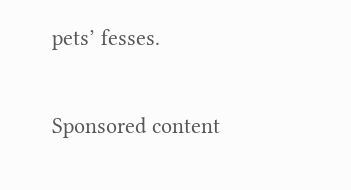pets’ fesses.

Sponsored content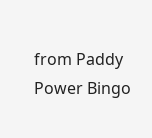from Paddy Power Bingo